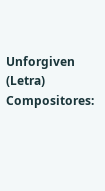Unforgiven (Letra)
Compositores: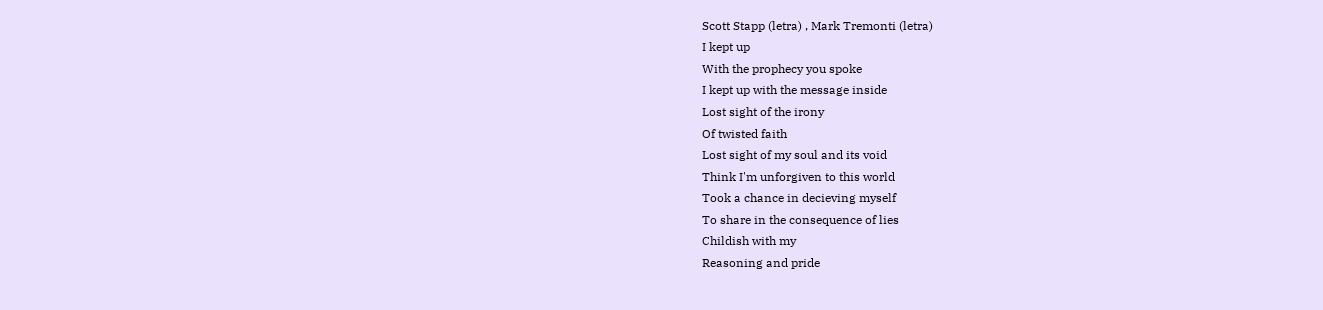Scott Stapp (letra) , Mark Tremonti (letra)
I kept up
With the prophecy you spoke
I kept up with the message inside
Lost sight of the irony
Of twisted faith
Lost sight of my soul and its void
Think I'm unforgiven to this world
Took a chance in decieving myself
To share in the consequence of lies
Childish with my
Reasoning and pride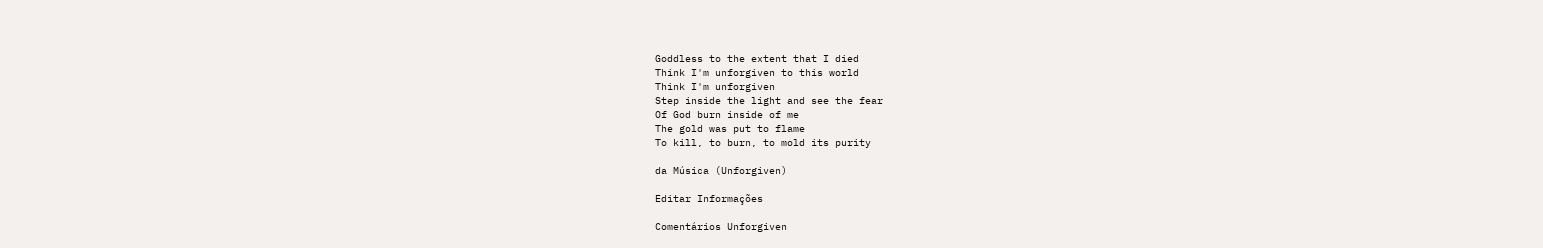Goddless to the extent that I died
Think I'm unforgiven to this world
Think I'm unforgiven
Step inside the light and see the fear
Of God burn inside of me
The gold was put to flame
To kill, to burn, to mold its purity

da Música (Unforgiven)

Editar Informações

Comentários Unforgiven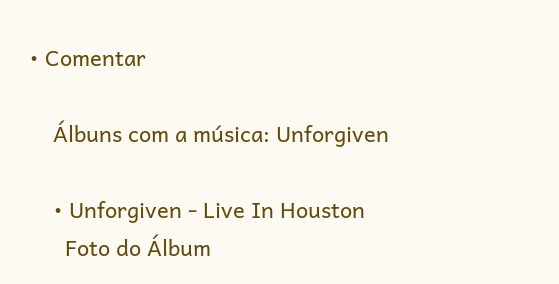• Comentar

    Álbuns com a música: Unforgiven

    • Unforgiven - Live In Houston
      Foto do Álbum